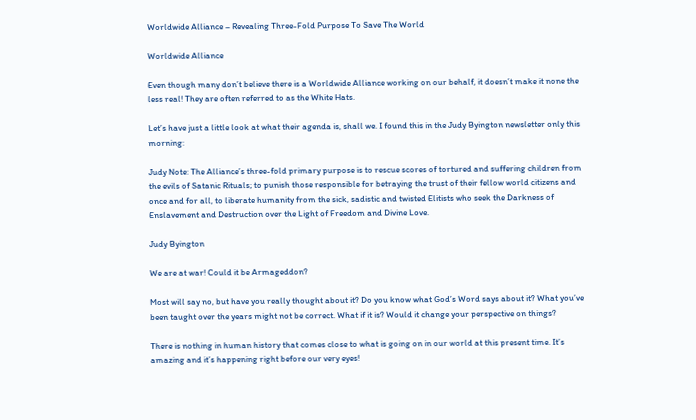Worldwide Alliance – Revealing Three-Fold Purpose To Save The World

Worldwide Alliance

Even though many don’t believe there is a Worldwide Alliance working on our behalf, it doesn’t make it none the less real! They are often referred to as the White Hats.

Let’s have just a little look at what their agenda is, shall we. I found this in the Judy Byington newsletter only this morning:

Judy Note: The Alliance’s three-fold primary purpose is to rescue scores of tortured and suffering children from the evils of Satanic Rituals; to punish those responsible for betraying the trust of their fellow world citizens and once and for all, to liberate humanity from the sick, sadistic and twisted Elitists who seek the Darkness of Enslavement and Destruction over the Light of Freedom and Divine Love.

Judy Byington

We are at war! Could it be Armageddon?

Most will say no, but have you really thought about it? Do you know what God’s Word says about it? What you’ve been taught over the years might not be correct. What if it is? Would it change your perspective on things?

There is nothing in human history that comes close to what is going on in our world at this present time. It’s amazing and it’s happening right before our very eyes!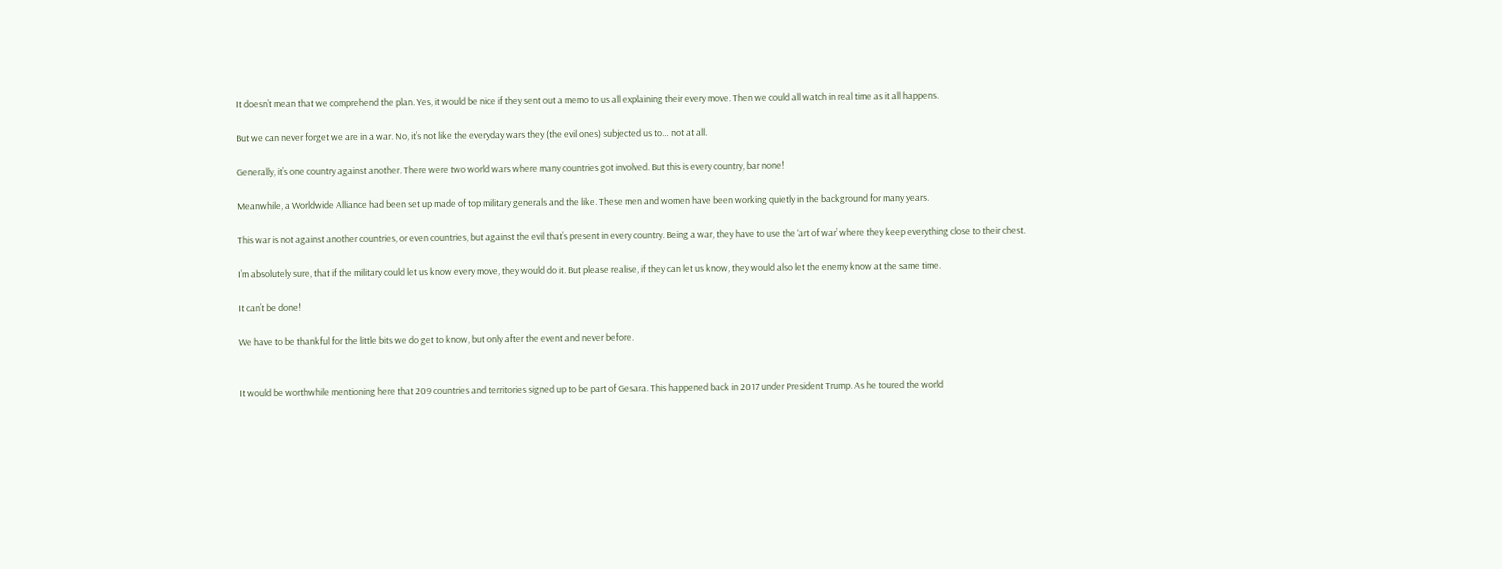It doesn’t mean that we comprehend the plan. Yes, it would be nice if they sent out a memo to us all explaining their every move. Then we could all watch in real time as it all happens.

But we can never forget we are in a war. No, it’s not like the everyday wars they (the evil ones) subjected us to… not at all.

Generally, it’s one country against another. There were two world wars where many countries got involved. But this is every country, bar none!

Meanwhile, a Worldwide Alliance had been set up made of top military generals and the like. These men and women have been working quietly in the background for many years.

This war is not against another countries, or even countries, but against the evil that’s present in every country. Being a war, they have to use the ‘art of war’ where they keep everything close to their chest.

I’m absolutely sure, that if the military could let us know every move, they would do it. But please realise, if they can let us know, they would also let the enemy know at the same time.

It can’t be done!

We have to be thankful for the little bits we do get to know, but only after the event and never before.


It would be worthwhile mentioning here that 209 countries and territories signed up to be part of Gesara. This happened back in 2017 under President Trump. As he toured the world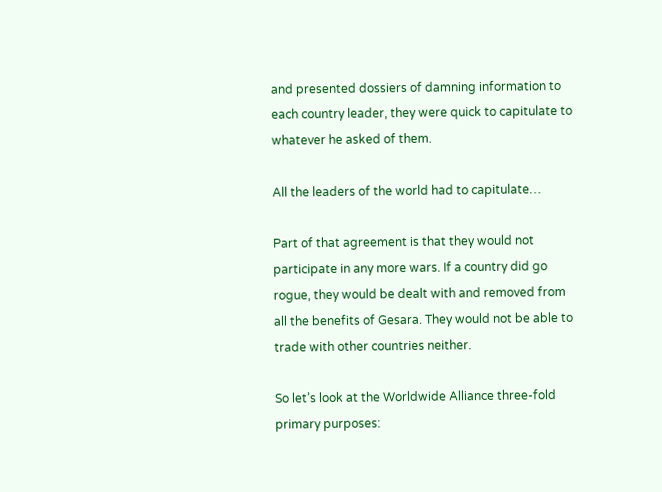and presented dossiers of damning information to each country leader, they were quick to capitulate to whatever he asked of them.

All the leaders of the world had to capitulate…

Part of that agreement is that they would not participate in any more wars. If a country did go rogue, they would be dealt with and removed from all the benefits of Gesara. They would not be able to trade with other countries neither.

So let’s look at the Worldwide Alliance three-fold primary purposes: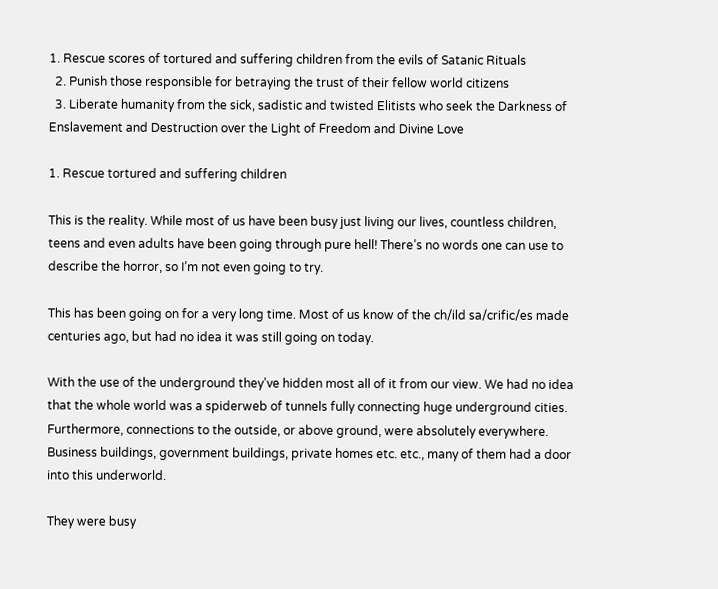1. Rescue scores of tortured and suffering children from the evils of Satanic Rituals
  2. Punish those responsible for betraying the trust of their fellow world citizens
  3. Liberate humanity from the sick, sadistic and twisted Elitists who seek the Darkness of Enslavement and Destruction over the Light of Freedom and Divine Love

1. Rescue tortured and suffering children

This is the reality. While most of us have been busy just living our lives, countless children, teens and even adults have been going through pure hell! There’s no words one can use to describe the horror, so I’m not even going to try.

This has been going on for a very long time. Most of us know of the ch/ild sa/crific/es made centuries ago, but had no idea it was still going on today.

With the use of the underground they’ve hidden most all of it from our view. We had no idea that the whole world was a spiderweb of tunnels fully connecting huge underground cities. Furthermore, connections to the outside, or above ground, were absolutely everywhere. Business buildings, government buildings, private homes etc. etc., many of them had a door into this underworld.

They were busy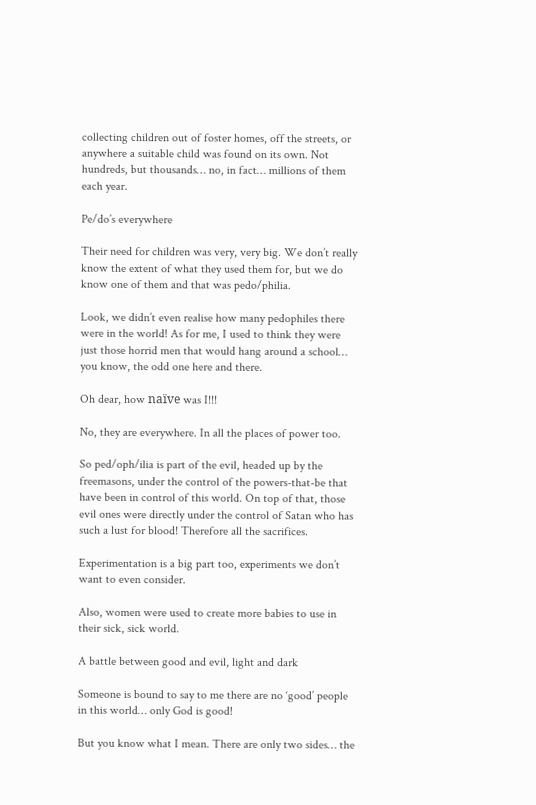collecting children out of foster homes, off the streets, or anywhere a suitable child was found on its own. Not hundreds, but thousands… no, in fact… millions of them each year.

Pe/do’s everywhere

Their need for children was very, very big. We don’t really know the extent of what they used them for, but we do know one of them and that was pedo/philia.

Look, we didn’t even realise how many pedophiles there were in the world! As for me, I used to think they were just those horrid men that would hang around a school… you know, the odd one here and there.

Oh dear, how naïve was I!!!

No, they are everywhere. In all the places of power too.

So ped/oph/ilia is part of the evil, headed up by the freemasons, under the control of the powers-that-be that have been in control of this world. On top of that, those evil ones were directly under the control of Satan who has such a lust for blood! Therefore all the sacrifices.

Experimentation is a big part too, experiments we don’t want to even consider.

Also, women were used to create more babies to use in their sick, sick world.

A battle between good and evil, light and dark

Someone is bound to say to me there are no ‘good’ people in this world… only God is good!

But you know what I mean. There are only two sides… the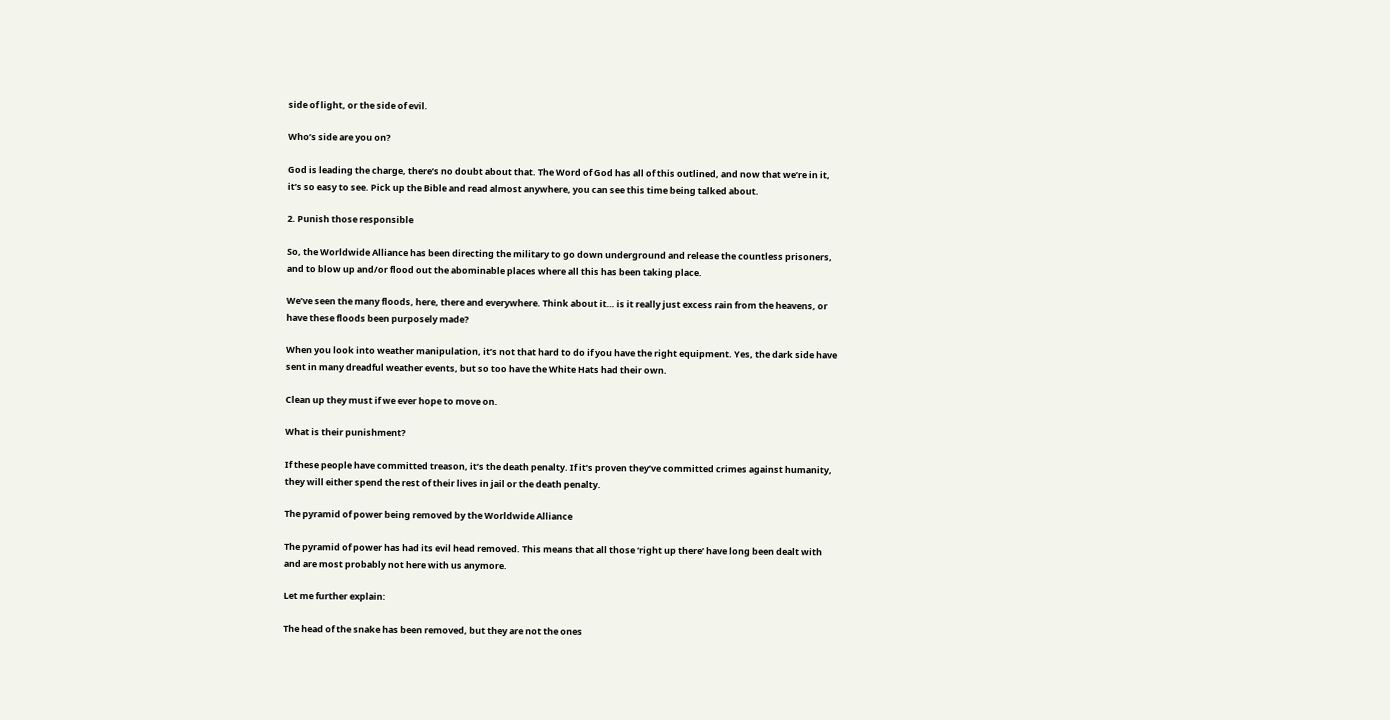side of light, or the side of evil.

Who’s side are you on?

God is leading the charge, there’s no doubt about that. The Word of God has all of this outlined, and now that we’re in it, it’s so easy to see. Pick up the Bible and read almost anywhere, you can see this time being talked about.

2. Punish those responsible

So, the Worldwide Alliance has been directing the military to go down underground and release the countless prisoners, and to blow up and/or flood out the abominable places where all this has been taking place.

We’ve seen the many floods, here, there and everywhere. Think about it… is it really just excess rain from the heavens, or have these floods been purposely made?

When you look into weather manipulation, it’s not that hard to do if you have the right equipment. Yes, the dark side have sent in many dreadful weather events, but so too have the White Hats had their own.

Clean up they must if we ever hope to move on.

What is their punishment?

If these people have committed treason, it’s the death penalty. If it’s proven they’ve committed crimes against humanity, they will either spend the rest of their lives in jail or the death penalty.

The pyramid of power being removed by the Worldwide Alliance

The pyramid of power has had its evil head removed. This means that all those ‘right up there’ have long been dealt with and are most probably not here with us anymore.

Let me further explain:

The head of the snake has been removed, but they are not the ones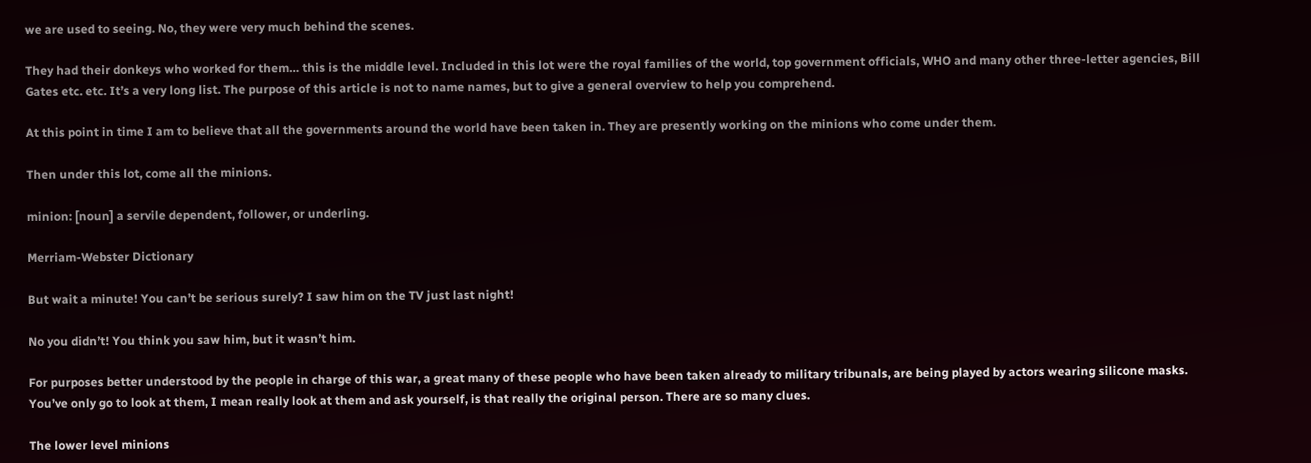we are used to seeing. No, they were very much behind the scenes.

They had their donkeys who worked for them… this is the middle level. Included in this lot were the royal families of the world, top government officials, WHO and many other three-letter agencies, Bill Gates etc. etc. It’s a very long list. The purpose of this article is not to name names, but to give a general overview to help you comprehend.

At this point in time I am to believe that all the governments around the world have been taken in. They are presently working on the minions who come under them.

Then under this lot, come all the minions.

minion: [noun] a servile dependent, follower, or underling.

Merriam-Webster Dictionary

But wait a minute! You can’t be serious surely? I saw him on the TV just last night!

No you didn’t! You think you saw him, but it wasn’t him.

For purposes better understood by the people in charge of this war, a great many of these people who have been taken already to military tribunals, are being played by actors wearing silicone masks. You’ve only go to look at them, I mean really look at them and ask yourself, is that really the original person. There are so many clues.

The lower level minions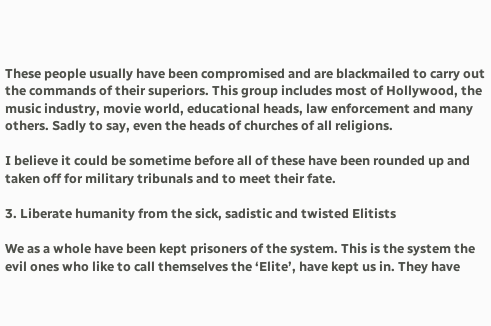These people usually have been compromised and are blackmailed to carry out the commands of their superiors. This group includes most of Hollywood, the music industry, movie world, educational heads, law enforcement and many others. Sadly to say, even the heads of churches of all religions.

I believe it could be sometime before all of these have been rounded up and taken off for military tribunals and to meet their fate.

3. Liberate humanity from the sick, sadistic and twisted Elitists

We as a whole have been kept prisoners of the system. This is the system the evil ones who like to call themselves the ‘Elite’, have kept us in. They have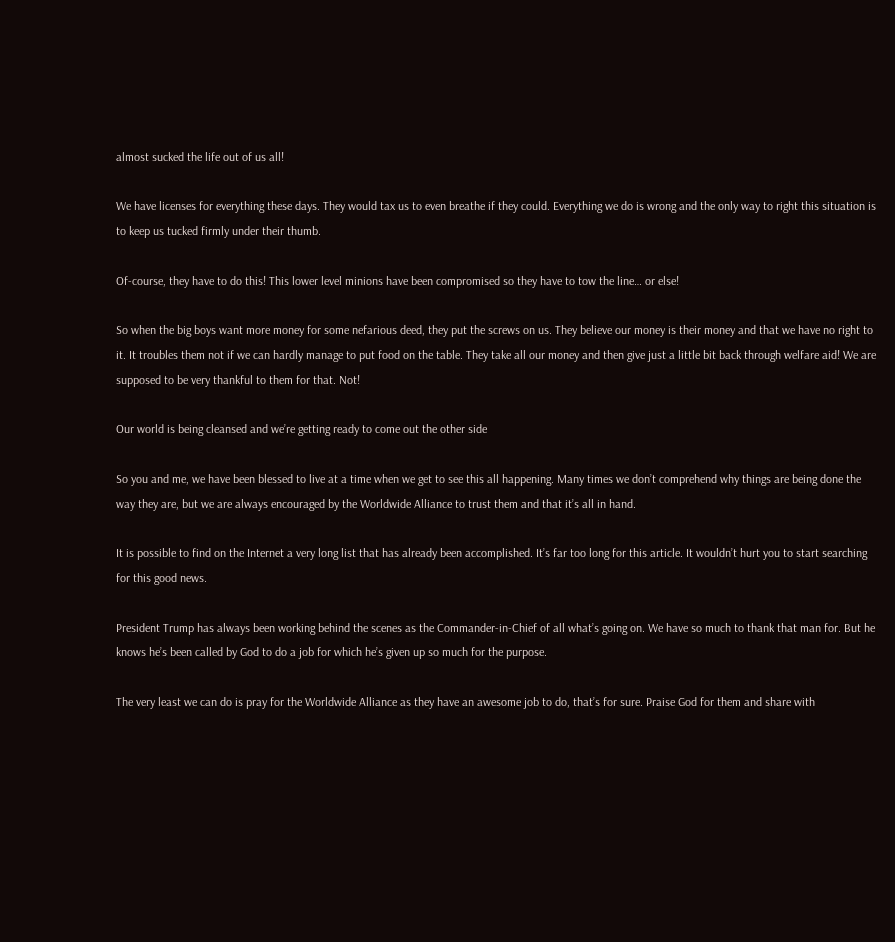almost sucked the life out of us all!

We have licenses for everything these days. They would tax us to even breathe if they could. Everything we do is wrong and the only way to right this situation is to keep us tucked firmly under their thumb.

Of-course, they have to do this! This lower level minions have been compromised so they have to tow the line… or else!

So when the big boys want more money for some nefarious deed, they put the screws on us. They believe our money is their money and that we have no right to it. It troubles them not if we can hardly manage to put food on the table. They take all our money and then give just a little bit back through welfare aid! We are supposed to be very thankful to them for that. Not!

Our world is being cleansed and we’re getting ready to come out the other side

So you and me, we have been blessed to live at a time when we get to see this all happening. Many times we don’t comprehend why things are being done the way they are, but we are always encouraged by the Worldwide Alliance to trust them and that it’s all in hand.

It is possible to find on the Internet a very long list that has already been accomplished. It’s far too long for this article. It wouldn’t hurt you to start searching for this good news.

President Trump has always been working behind the scenes as the Commander-in-Chief of all what’s going on. We have so much to thank that man for. But he knows he’s been called by God to do a job for which he’s given up so much for the purpose.

The very least we can do is pray for the Worldwide Alliance as they have an awesome job to do, that’s for sure. Praise God for them and share with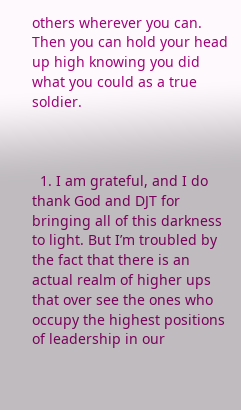others wherever you can. Then you can hold your head up high knowing you did what you could as a true soldier.



  1. I am grateful, and I do thank God and DJT for bringing all of this darkness to light. But I’m troubled by the fact that there is an actual realm of higher ups that over see the ones who occupy the highest positions of leadership in our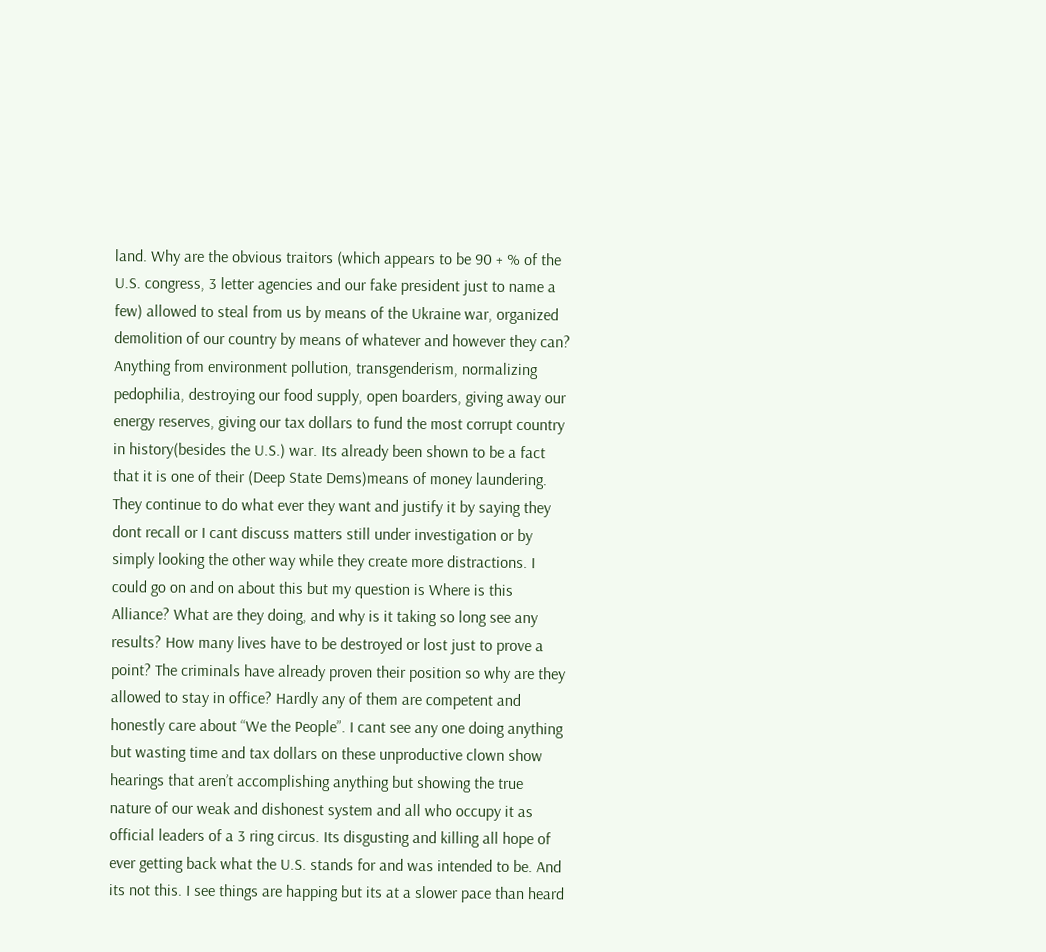land. Why are the obvious traitors (which appears to be 90 + % of the U.S. congress, 3 letter agencies and our fake president just to name a few) allowed to steal from us by means of the Ukraine war, organized demolition of our country by means of whatever and however they can? Anything from environment pollution, transgenderism, normalizing pedophilia, destroying our food supply, open boarders, giving away our energy reserves, giving our tax dollars to fund the most corrupt country in history(besides the U.S.) war. Its already been shown to be a fact that it is one of their (Deep State Dems)means of money laundering. They continue to do what ever they want and justify it by saying they dont recall or I cant discuss matters still under investigation or by simply looking the other way while they create more distractions. I could go on and on about this but my question is Where is this Alliance? What are they doing, and why is it taking so long see any results? How many lives have to be destroyed or lost just to prove a point? The criminals have already proven their position so why are they allowed to stay in office? Hardly any of them are competent and honestly care about “We the People”. I cant see any one doing anything but wasting time and tax dollars on these unproductive clown show hearings that aren’t accomplishing anything but showing the true nature of our weak and dishonest system and all who occupy it as official leaders of a 3 ring circus. Its disgusting and killing all hope of ever getting back what the U.S. stands for and was intended to be. And its not this. I see things are happing but its at a slower pace than heard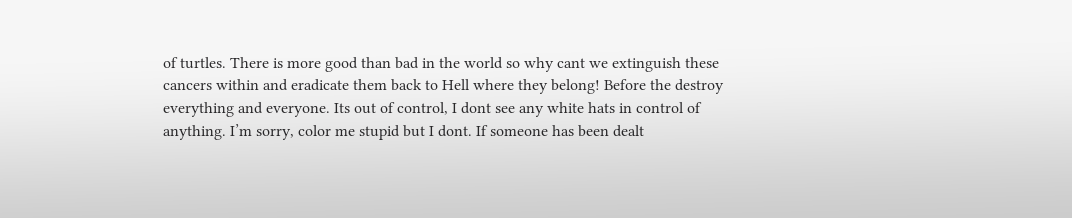of turtles. There is more good than bad in the world so why cant we extinguish these cancers within and eradicate them back to Hell where they belong! Before the destroy everything and everyone. Its out of control, I dont see any white hats in control of anything. I’m sorry, color me stupid but I dont. If someone has been dealt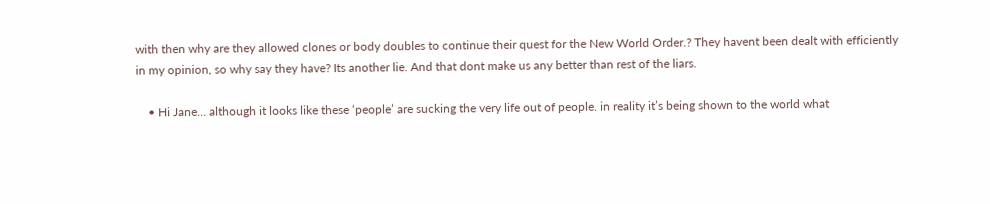with then why are they allowed clones or body doubles to continue their quest for the New World Order.? They havent been dealt with efficiently in my opinion, so why say they have? Its another lie. And that dont make us any better than rest of the liars.

    • Hi Jane… although it looks like these ‘people’ are sucking the very life out of people. in reality it’s being shown to the world what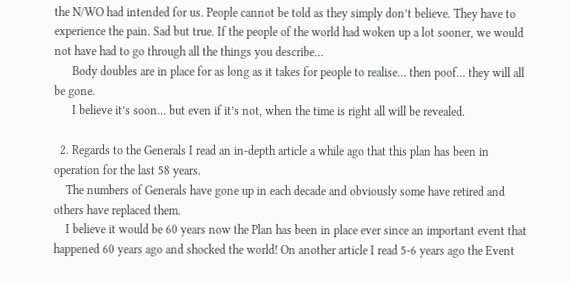the N/WO had intended for us. People cannot be told as they simply don’t believe. They have to experience the pain. Sad but true. If the people of the world had woken up a lot sooner, we would not have had to go through all the things you describe…
      Body doubles are in place for as long as it takes for people to realise… then poof… they will all be gone.
      I believe it’s soon… but even if it’s not, when the time is right all will be revealed.

  2. Regards to the Generals I read an in-depth article a while ago that this plan has been in operation for the last 58 years.
    The numbers of Generals have gone up in each decade and obviously some have retired and others have replaced them.
    I believe it would be 60 years now the Plan has been in place ever since an important event that happened 60 years ago and shocked the world! On another article I read 5-6 years ago the Event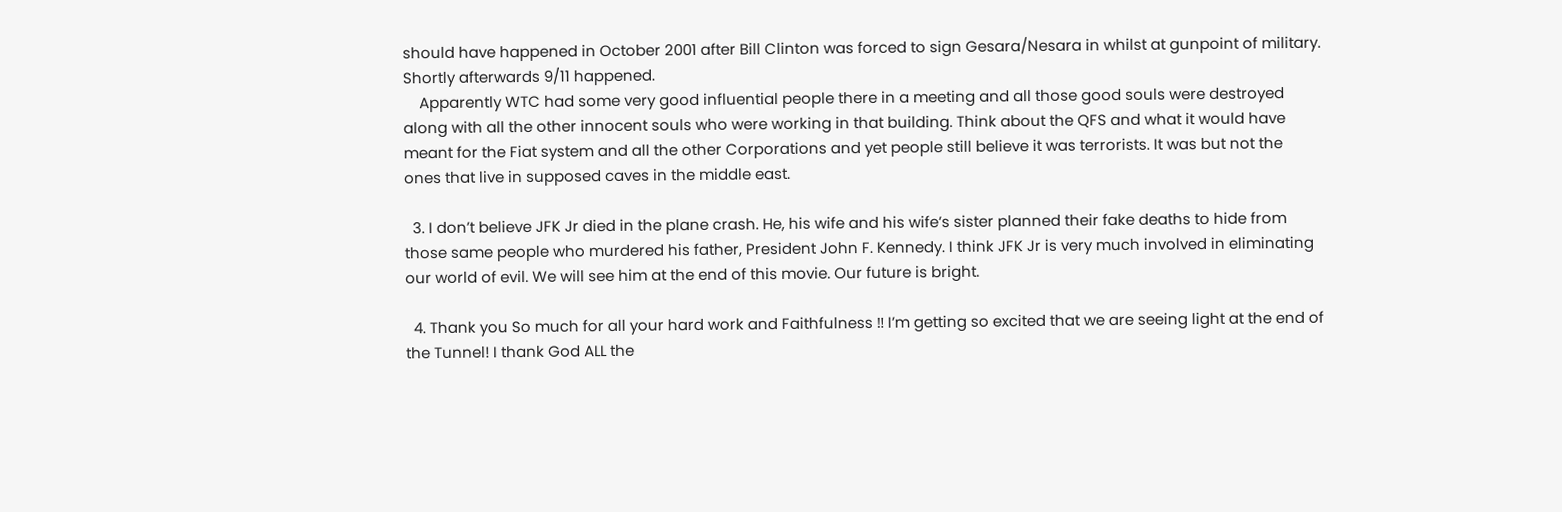should have happened in October 2001 after Bill Clinton was forced to sign Gesara/Nesara in whilst at gunpoint of military. Shortly afterwards 9/11 happened.
    Apparently WTC had some very good influential people there in a meeting and all those good souls were destroyed along with all the other innocent souls who were working in that building. Think about the QFS and what it would have meant for the Fiat system and all the other Corporations and yet people still believe it was terrorists. It was but not the ones that live in supposed caves in the middle east.

  3. I don’t believe JFK Jr died in the plane crash. He, his wife and his wife’s sister planned their fake deaths to hide from those same people who murdered his father, President John F. Kennedy. I think JFK Jr is very much involved in eliminating our world of evil. We will see him at the end of this movie. Our future is bright.

  4. Thank you So much for all your hard work and Faithfulness ‼ I’m getting so excited that we are seeing light at the end of the Tunnel! I thank God ALL the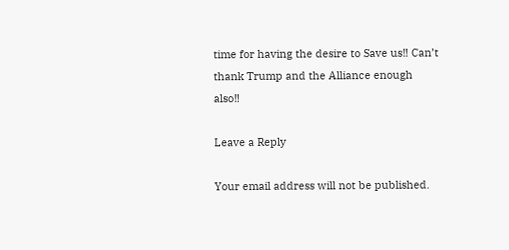time for having the desire to Save us‼ Can’t thank Trump and the Alliance enough also‼

Leave a Reply

Your email address will not be published.